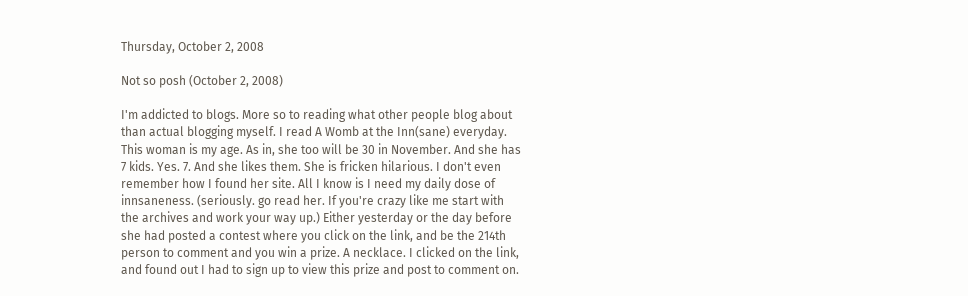Thursday, October 2, 2008

Not so posh (October 2, 2008)

I'm addicted to blogs. More so to reading what other people blog about than actual blogging myself. I read A Womb at the Inn(sane) everyday. This woman is my age. As in, she too will be 30 in November. And she has 7 kids. Yes. 7. And she likes them. She is fricken hilarious. I don't even remember how I found her site. All I know is I need my daily dose of innsaneness. (seriously. go read her. If you're crazy like me start with the archives and work your way up.) Either yesterday or the day before she had posted a contest where you click on the link, and be the 214th person to comment and you win a prize. A necklace. I clicked on the link, and found out I had to sign up to view this prize and post to comment on.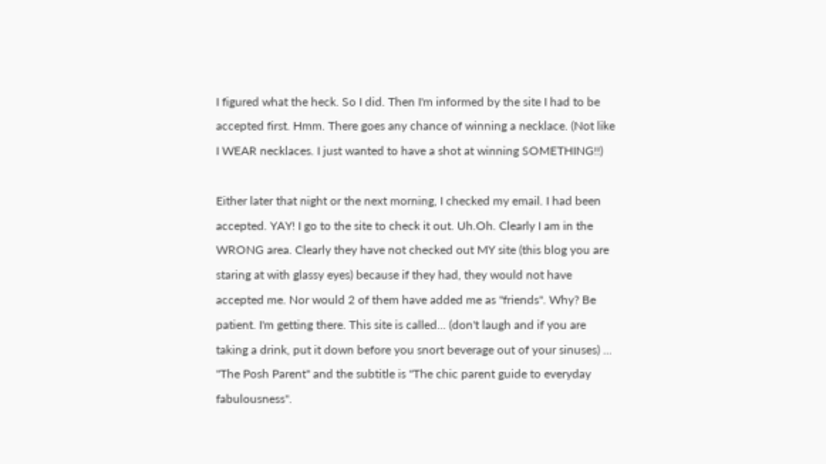I figured what the heck. So I did. Then I'm informed by the site I had to be accepted first. Hmm. There goes any chance of winning a necklace. (Not like I WEAR necklaces. I just wanted to have a shot at winning SOMETHING!!)

Either later that night or the next morning, I checked my email. I had been accepted. YAY! I go to the site to check it out. Uh.Oh. Clearly I am in the WRONG area. Clearly they have not checked out MY site (this blog you are staring at with glassy eyes) because if they had, they would not have accepted me. Nor would 2 of them have added me as "friends". Why? Be patient. I'm getting there. This site is called... (don't laugh and if you are taking a drink, put it down before you snort beverage out of your sinuses) ... "The Posh Parent" and the subtitle is "The chic parent guide to everyday fabulousness".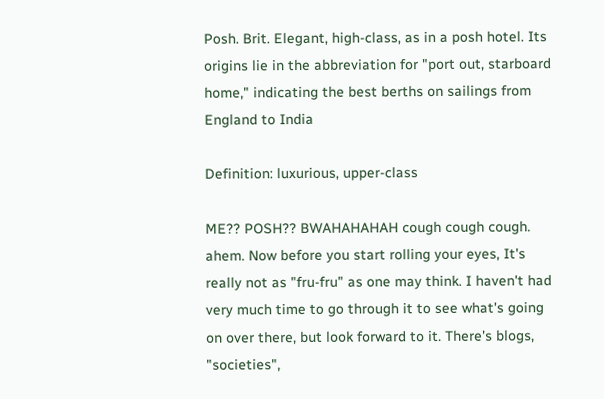Posh. Brit. Elegant, high-class, as in a posh hotel. Its origins lie in the abbreviation for "port out, starboard home," indicating the best berths on sailings from England to India

Definition: luxurious, upper-class

ME?? POSH?? BWAHAHAHAH cough cough cough. ahem. Now before you start rolling your eyes, It's really not as "fru-fru" as one may think. I haven't had very much time to go through it to see what's going on over there, but look forward to it. There's blogs, "societies",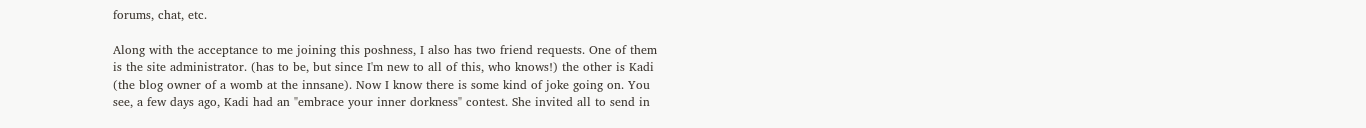forums, chat, etc.

Along with the acceptance to me joining this poshness, I also has two friend requests. One of them is the site administrator. (has to be, but since I'm new to all of this, who knows!) the other is Kadi (the blog owner of a womb at the innsane). Now I know there is some kind of joke going on. You see, a few days ago, Kadi had an "embrace your inner dorkness" contest. She invited all to send in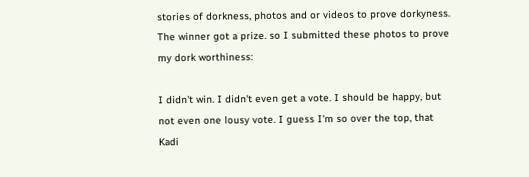stories of dorkness, photos and or videos to prove dorkyness. The winner got a prize. so I submitted these photos to prove my dork worthiness:

I didn't win. I didn't even get a vote. I should be happy, but not even one lousy vote. I guess I'm so over the top, that Kadi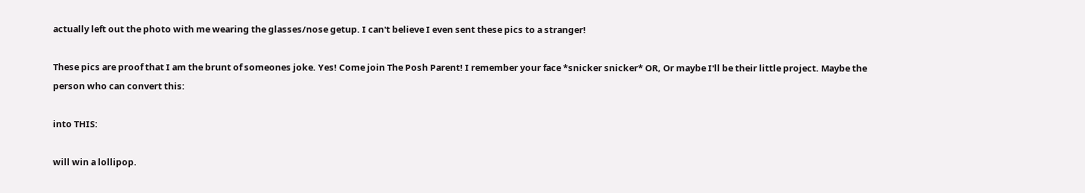actually left out the photo with me wearing the glasses/nose getup. I can't believe I even sent these pics to a stranger!

These pics are proof that I am the brunt of someones joke. Yes! Come join The Posh Parent! I remember your face *snicker snicker* OR, Or maybe I'll be their little project. Maybe the person who can convert this:

into THIS:

will win a lollipop.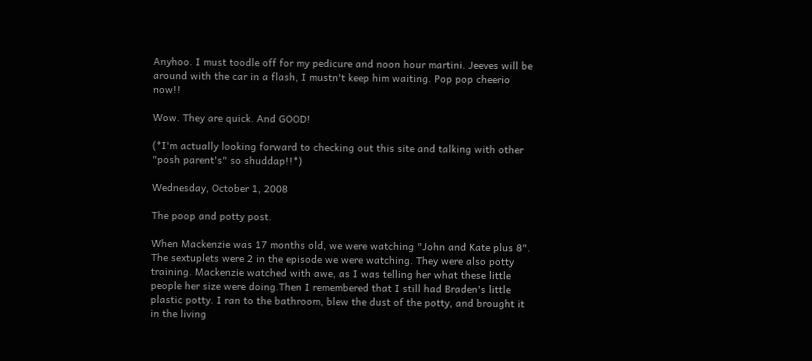Anyhoo. I must toodle off for my pedicure and noon hour martini. Jeeves will be around with the car in a flash, I mustn't keep him waiting. Pop pop cheerio now!!

Wow. They are quick. And GOOD!

(*I'm actually looking forward to checking out this site and talking with other "posh parent's" so shuddap!!*)

Wednesday, October 1, 2008

The poop and potty post.

When Mackenzie was 17 months old, we were watching "John and Kate plus 8". The sextuplets were 2 in the episode we were watching. They were also potty training. Mackenzie watched with awe, as I was telling her what these little people her size were doing.Then I remembered that I still had Braden's little plastic potty. I ran to the bathroom, blew the dust of the potty, and brought it in the living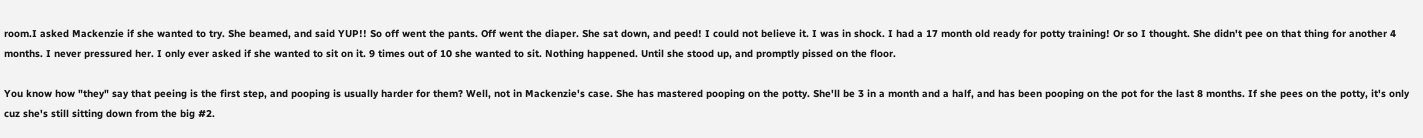room.I asked Mackenzie if she wanted to try. She beamed, and said YUP!! So off went the pants. Off went the diaper. She sat down, and peed! I could not believe it. I was in shock. I had a 17 month old ready for potty training! Or so I thought. She didn't pee on that thing for another 4 months. I never pressured her. I only ever asked if she wanted to sit on it. 9 times out of 10 she wanted to sit. Nothing happened. Until she stood up, and promptly pissed on the floor.

You know how "they" say that peeing is the first step, and pooping is usually harder for them? Well, not in Mackenzie's case. She has mastered pooping on the potty. She'll be 3 in a month and a half, and has been pooping on the pot for the last 8 months. If she pees on the potty, it's only cuz she's still sitting down from the big #2.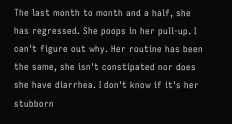The last month to month and a half, she has regressed. She poops in her pull-up. I can't figure out why. Her routine has been the same, she isn't constipated nor does she have diarrhea. I don't know if it's her stubborn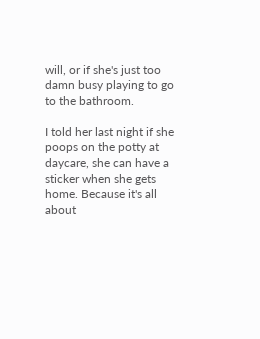will, or if she's just too damn busy playing to go to the bathroom.

I told her last night if she poops on the potty at daycare, she can have a sticker when she gets home. Because it's all about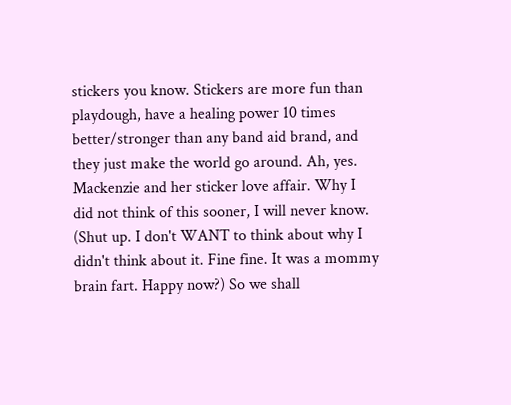stickers you know. Stickers are more fun than playdough, have a healing power 10 times better/stronger than any band aid brand, and they just make the world go around. Ah, yes. Mackenzie and her sticker love affair. Why I did not think of this sooner, I will never know. (Shut up. I don't WANT to think about why I didn't think about it. Fine fine. It was a mommy brain fart. Happy now?) So we shall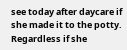see today after daycare if she made it to the potty. Regardless if she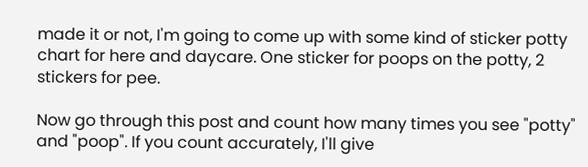made it or not, I'm going to come up with some kind of sticker potty chart for here and daycare. One sticker for poops on the potty, 2 stickers for pee.

Now go through this post and count how many times you see "potty" and "poop". If you count accurately, I'll give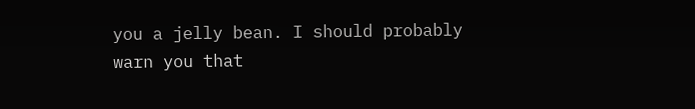you a jelly bean. I should probably warn you that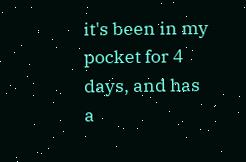it's been in my pocket for 4 days, and has a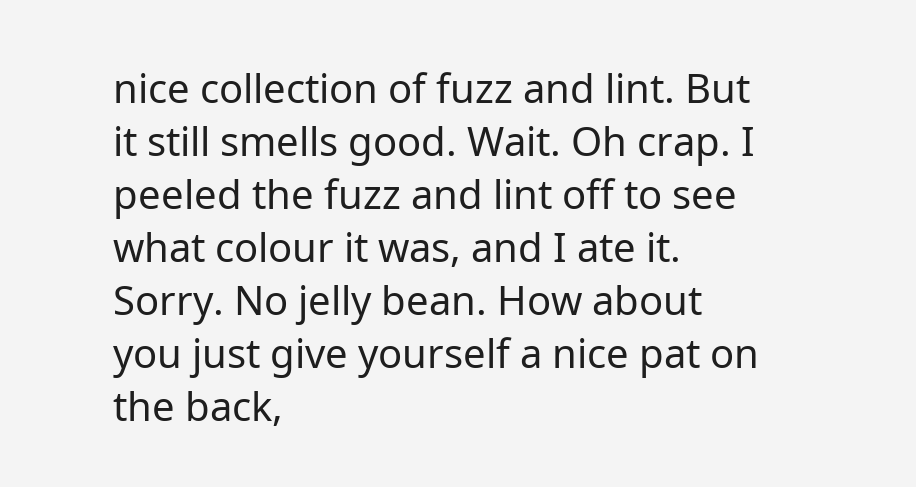nice collection of fuzz and lint. But it still smells good. Wait. Oh crap. I peeled the fuzz and lint off to see what colour it was, and I ate it. Sorry. No jelly bean. How about you just give yourself a nice pat on the back,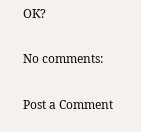OK?

No comments:

Post a Comment